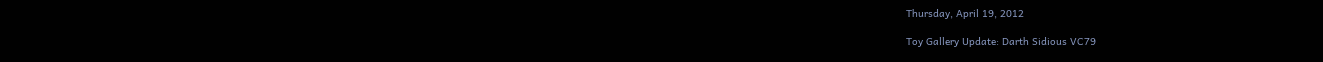Thursday, April 19, 2012

Toy Gallery Update: Darth Sidious VC79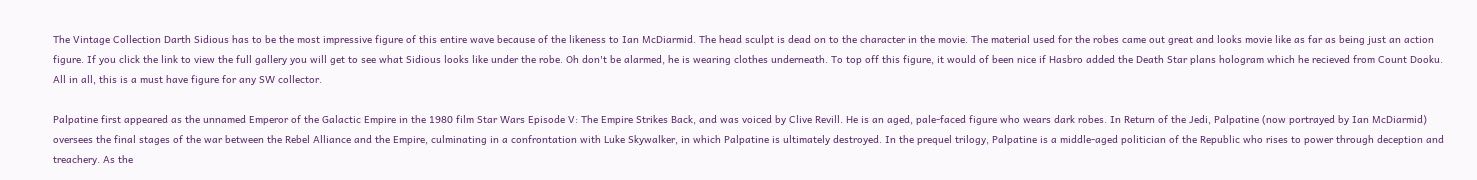The Vintage Collection Darth Sidious has to be the most impressive figure of this entire wave because of the likeness to Ian McDiarmid. The head sculpt is dead on to the character in the movie. The material used for the robes came out great and looks movie like as far as being just an action figure. If you click the link to view the full gallery you will get to see what Sidious looks like under the robe. Oh don't be alarmed, he is wearing clothes underneath. To top off this figure, it would of been nice if Hasbro added the Death Star plans hologram which he recieved from Count Dooku. All in all, this is a must have figure for any SW collector.

Palpatine first appeared as the unnamed Emperor of the Galactic Empire in the 1980 film Star Wars Episode V: The Empire Strikes Back, and was voiced by Clive Revill. He is an aged, pale-faced figure who wears dark robes. In Return of the Jedi, Palpatine (now portrayed by Ian McDiarmid) oversees the final stages of the war between the Rebel Alliance and the Empire, culminating in a confrontation with Luke Skywalker, in which Palpatine is ultimately destroyed. In the prequel trilogy, Palpatine is a middle-aged politician of the Republic who rises to power through deception and treachery. As the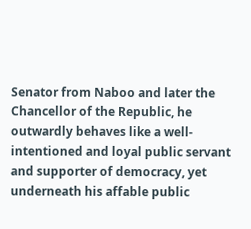Senator from Naboo and later the Chancellor of the Republic, he outwardly behaves like a well-intentioned and loyal public servant and supporter of democracy, yet underneath his affable public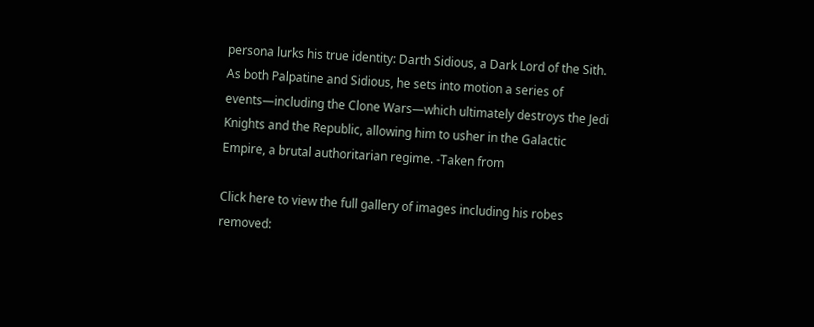persona lurks his true identity: Darth Sidious, a Dark Lord of the Sith. As both Palpatine and Sidious, he sets into motion a series of events—including the Clone Wars—which ultimately destroys the Jedi Knights and the Republic, allowing him to usher in the Galactic Empire, a brutal authoritarian regime. -Taken from

Click here to view the full gallery of images including his robes removed: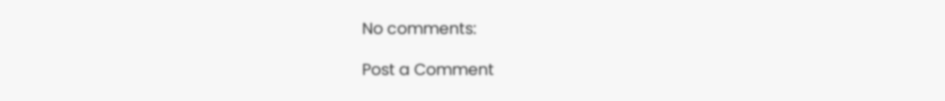No comments:

Post a Comment